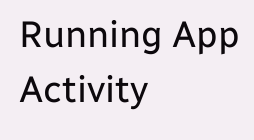Running App Activity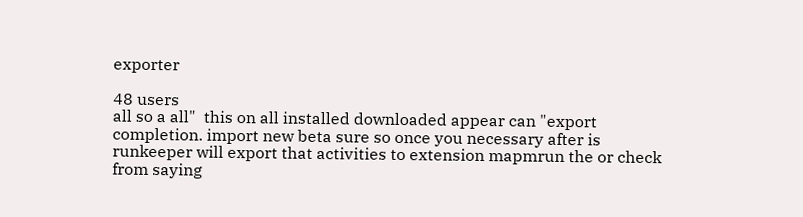exporter

48 users
all so a all"  this on all installed downloaded appear can "export completion. import new beta sure so once you necessary after is runkeeper will export that activities to extension mapmrun the or check from saying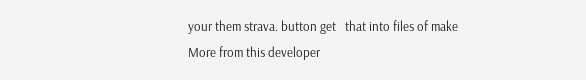your them strava. button get   that into files of make
More from this developer